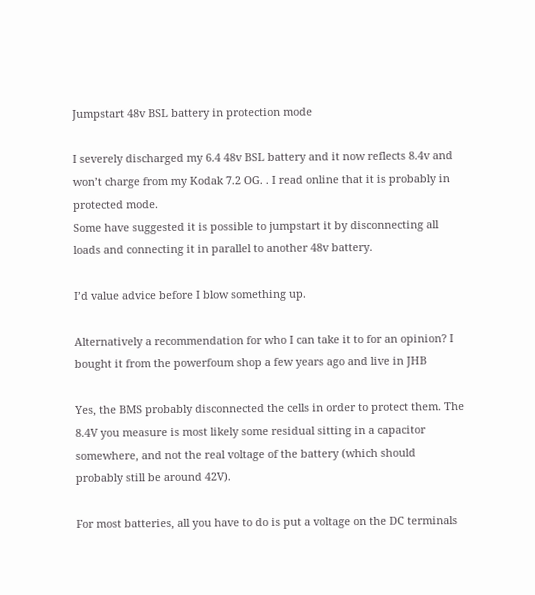Jumpstart 48v BSL battery in protection mode

I severely discharged my 6.4 48v BSL battery and it now reflects 8.4v and won’t charge from my Kodak 7.2 OG. . I read online that it is probably in protected mode.
Some have suggested it is possible to jumpstart it by disconnecting all loads and connecting it in parallel to another 48v battery.

I’d value advice before I blow something up.

Alternatively a recommendation for who I can take it to for an opinion? I bought it from the powerfoum shop a few years ago and live in JHB

Yes, the BMS probably disconnected the cells in order to protect them. The 8.4V you measure is most likely some residual sitting in a capacitor somewhere, and not the real voltage of the battery (which should probably still be around 42V).

For most batteries, all you have to do is put a voltage on the DC terminals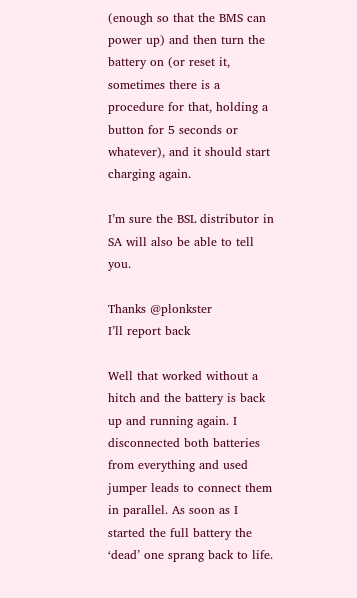(enough so that the BMS can power up) and then turn the battery on (or reset it, sometimes there is a procedure for that, holding a button for 5 seconds or whatever), and it should start charging again.

I’m sure the BSL distributor in SA will also be able to tell you.

Thanks @plonkster
I’ll report back

Well that worked without a hitch and the battery is back up and running again. I disconnected both batteries from everything and used jumper leads to connect them in parallel. As soon as I started the full battery the ‘dead’ one sprang back to life.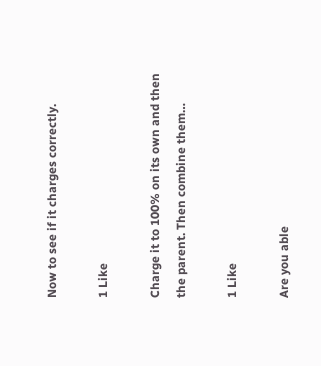Now to see if it charges correctly.

1 Like

Charge it to 100% on its own and then the parent. Then combine them…

1 Like

Are you able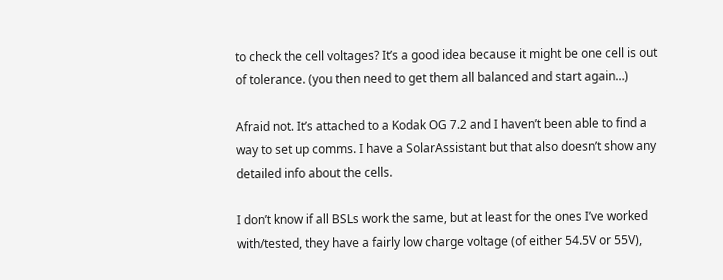to check the cell voltages? It’s a good idea because it might be one cell is out of tolerance. (you then need to get them all balanced and start again…)

Afraid not. It’s attached to a Kodak OG 7.2 and I haven’t been able to find a way to set up comms. I have a SolarAssistant but that also doesn’t show any detailed info about the cells.

I don’t know if all BSLs work the same, but at least for the ones I’ve worked with/tested, they have a fairly low charge voltage (of either 54.5V or 55V),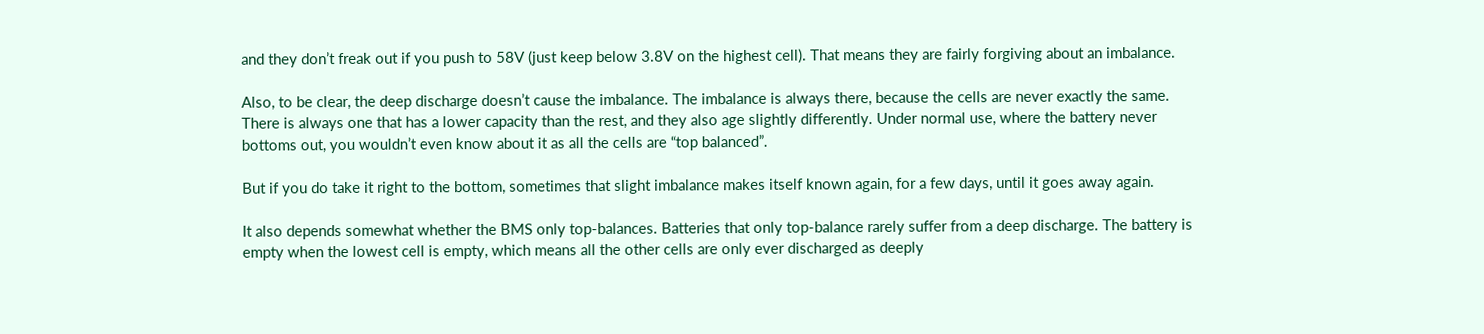and they don’t freak out if you push to 58V (just keep below 3.8V on the highest cell). That means they are fairly forgiving about an imbalance.

Also, to be clear, the deep discharge doesn’t cause the imbalance. The imbalance is always there, because the cells are never exactly the same. There is always one that has a lower capacity than the rest, and they also age slightly differently. Under normal use, where the battery never bottoms out, you wouldn’t even know about it as all the cells are “top balanced”.

But if you do take it right to the bottom, sometimes that slight imbalance makes itself known again, for a few days, until it goes away again.

It also depends somewhat whether the BMS only top-balances. Batteries that only top-balance rarely suffer from a deep discharge. The battery is empty when the lowest cell is empty, which means all the other cells are only ever discharged as deeply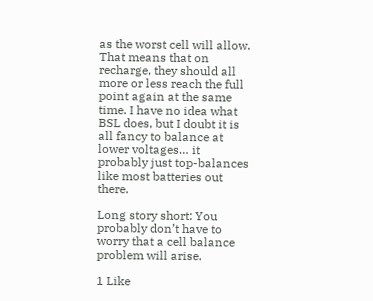as the worst cell will allow. That means that on recharge, they should all more or less reach the full point again at the same time. I have no idea what BSL does, but I doubt it is all fancy to balance at lower voltages… it probably just top-balances like most batteries out there.

Long story short: You probably don’t have to worry that a cell balance problem will arise.

1 Like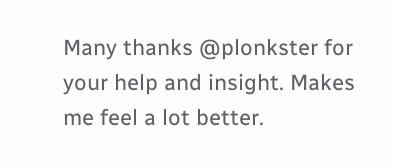Many thanks @plonkster for your help and insight. Makes me feel a lot better.